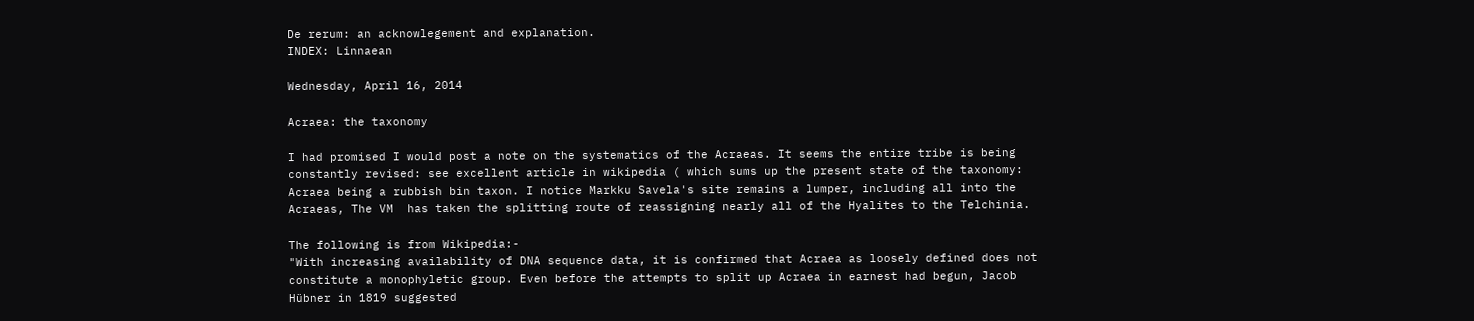De rerum: an acknowlegement and explanation.
INDEX: Linnaean

Wednesday, April 16, 2014

Acraea: the taxonomy

I had promised I would post a note on the systematics of the Acraeas. It seems the entire tribe is being constantly revised: see excellent article in wikipedia ( which sums up the present state of the taxonomy: Acraea being a rubbish bin taxon. I notice Markku Savela's site remains a lumper, including all into the Acraeas, The VM  has taken the splitting route of reassigning nearly all of the Hyalites to the Telchinia.

The following is from Wikipedia:-
"With increasing availability of DNA sequence data, it is confirmed that Acraea as loosely defined does not constitute a monophyletic group. Even before the attempts to split up Acraea in earnest had begun, Jacob Hübner in 1819 suggested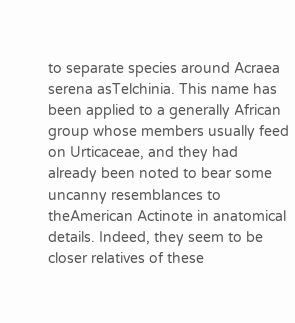to separate species around Acraea serena asTelchinia. This name has been applied to a generally African group whose members usually feed on Urticaceae, and they had already been noted to bear some uncanny resemblances to theAmerican Actinote in anatomical details. Indeed, they seem to be closer relatives of these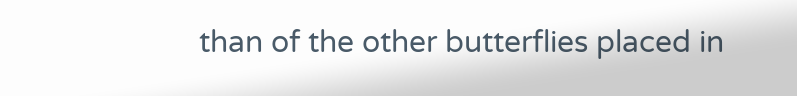than of the other butterflies placed in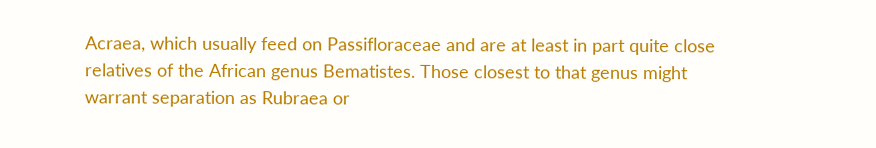Acraea, which usually feed on Passifloraceae and are at least in part quite close relatives of the African genus Bematistes. Those closest to that genus might warrant separation as Rubraea or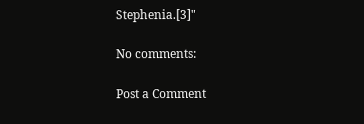Stephenia.[3]"

No comments:

Post a Comment